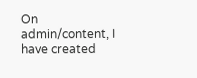On admin/content, I have created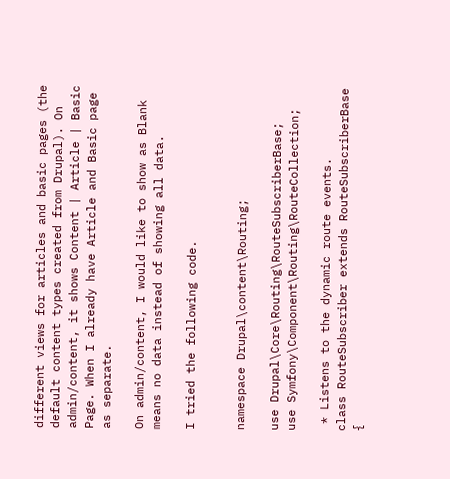different views for articles and basic pages (the default content types created from Drupal). On admin/content, it shows Content | Article | Basic Page. When I already have Article and Basic page as separate.

On admin/content, I would like to show as Blank means no data instead of showing all data.

I tried the following code.


namespace Drupal\content\Routing;

use Drupal\Core\Routing\RouteSubscriberBase;
use Symfony\Component\Routing\RouteCollection;

 * Listens to the dynamic route events.
class RouteSubscriber extends RouteSubscriberBase {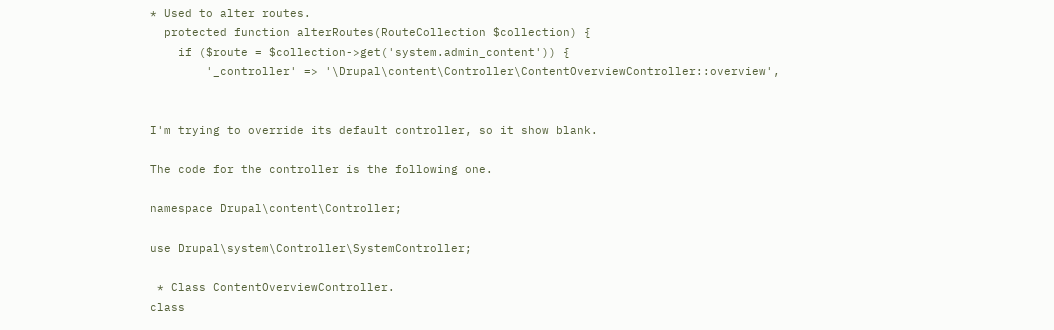* Used to alter routes.
  protected function alterRoutes(RouteCollection $collection) {
    if ($route = $collection->get('system.admin_content')) {
        '_controller' => '\Drupal\content\Controller\ContentOverviewController::overview',


I'm trying to override its default controller, so it show blank.

The code for the controller is the following one.

namespace Drupal\content\Controller;

use Drupal\system\Controller\SystemController;

 * Class ContentOverviewController.
class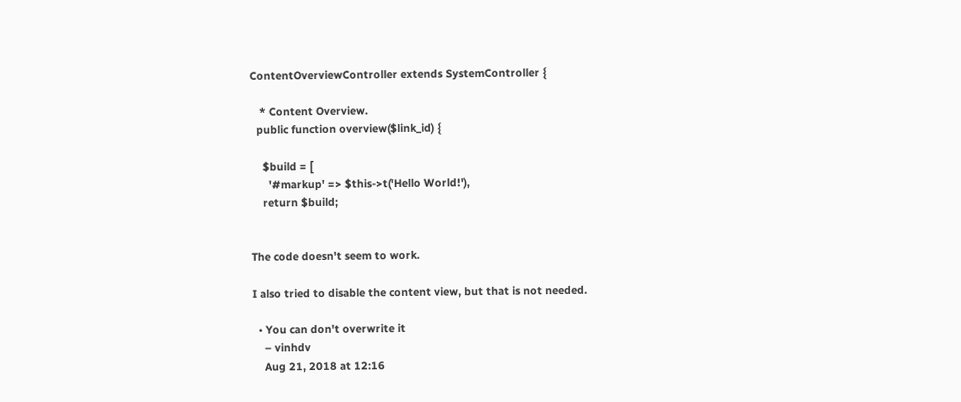ContentOverviewController extends SystemController {

   * Content Overview.
  public function overview($link_id) {

    $build = [
      '#markup' => $this->t('Hello World!'),
    return $build;


The code doesn't seem to work.

I also tried to disable the content view, but that is not needed.

  • You can don't overwrite it
    – vinhdv
    Aug 21, 2018 at 12:16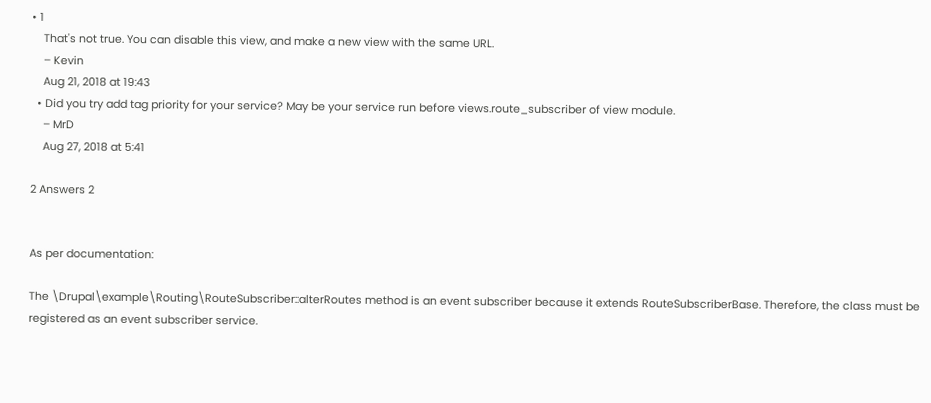• 1
    That's not true. You can disable this view, and make a new view with the same URL.
    – Kevin
    Aug 21, 2018 at 19:43
  • Did you try add tag priority for your service? May be your service run before views.route_subscriber of view module.
    – MrD
    Aug 27, 2018 at 5:41

2 Answers 2


As per documentation:

The \Drupal\example\Routing\RouteSubscriber::alterRoutes method is an event subscriber because it extends RouteSubscriberBase. Therefore, the class must be registered as an event subscriber service.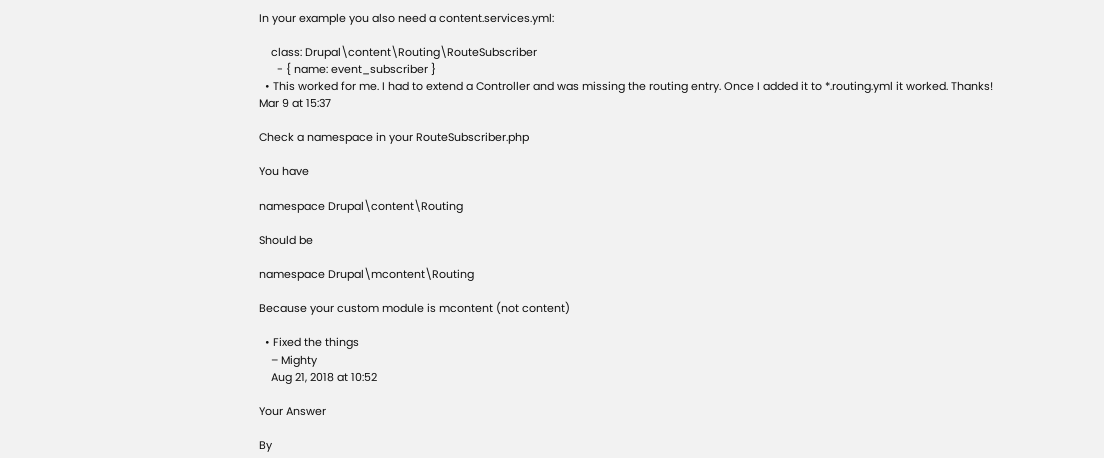In your example you also need a content.services.yml:

    class: Drupal\content\Routing\RouteSubscriber
      - { name: event_subscriber }
  • This worked for me. I had to extend a Controller and was missing the routing entry. Once I added it to *.routing.yml it worked. Thanks! Mar 9 at 15:37

Check a namespace in your RouteSubscriber.php

You have

namespace Drupal\content\Routing

Should be

namespace Drupal\mcontent\Routing

Because your custom module is mcontent (not content)

  • Fixed the things
    – Mighty
    Aug 21, 2018 at 10:52

Your Answer

By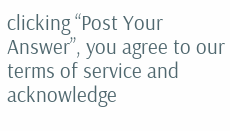clicking “Post Your Answer”, you agree to our terms of service and acknowledge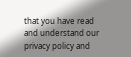that you have read and understand our privacy policy and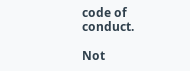code of conduct.

Not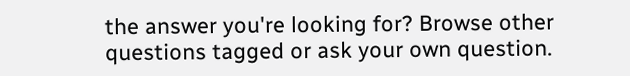the answer you're looking for? Browse other questions tagged or ask your own question.